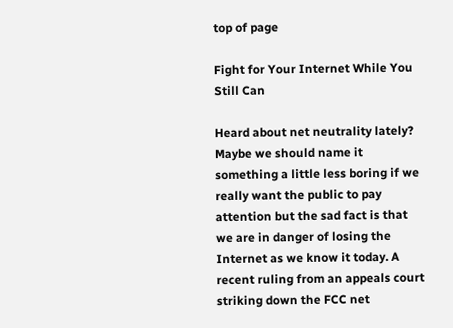top of page

Fight for Your Internet While You Still Can

Heard about net neutrality lately? Maybe we should name it something a little less boring if we really want the public to pay attention but the sad fact is that we are in danger of losing the Internet as we know it today. A recent ruling from an appeals court striking down the FCC net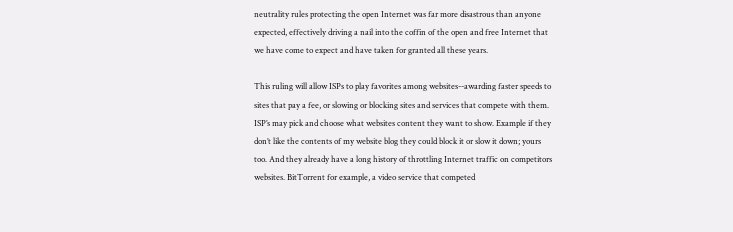neutrality rules protecting the open Internet was far more disastrous than anyone expected, effectively driving a nail into the coffin of the open and free Internet that we have come to expect and have taken for granted all these years.

This ruling will allow ISPs to play favorites among websites--awarding faster speeds to sites that pay a fee, or slowing or blocking sites and services that compete with them. ISP’s may pick and choose what websites content they want to show. Example if they don’t like the contents of my website blog they could block it or slow it down; yours too. And they already have a long history of throttling Internet traffic on competitors websites. BitTorrent for example, a video service that competed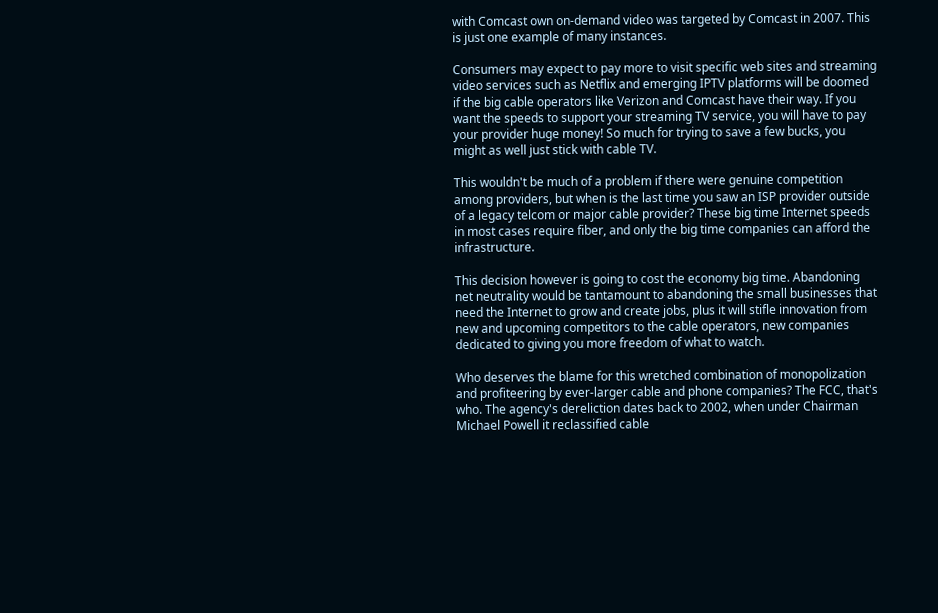with Comcast own on-demand video was targeted by Comcast in 2007. This is just one example of many instances.

Consumers may expect to pay more to visit specific web sites and streaming video services such as Netflix and emerging IPTV platforms will be doomed if the big cable operators like Verizon and Comcast have their way. If you want the speeds to support your streaming TV service, you will have to pay your provider huge money! So much for trying to save a few bucks, you might as well just stick with cable TV.

This wouldn't be much of a problem if there were genuine competition among providers, but when is the last time you saw an ISP provider outside of a legacy telcom or major cable provider? These big time Internet speeds in most cases require fiber, and only the big time companies can afford the infrastructure.

This decision however is going to cost the economy big time. Abandoning net neutrality would be tantamount to abandoning the small businesses that need the Internet to grow and create jobs, plus it will stifle innovation from new and upcoming competitors to the cable operators, new companies dedicated to giving you more freedom of what to watch.

Who deserves the blame for this wretched combination of monopolization and profiteering by ever-larger cable and phone companies? The FCC, that's who. The agency's dereliction dates back to 2002, when under Chairman Michael Powell it reclassified cable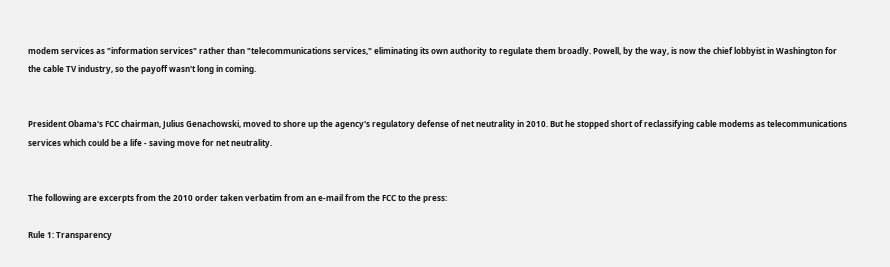modem services as "information services" rather than "telecommunications services," eliminating its own authority to regulate them broadly. Powell, by the way, is now the chief lobbyist in Washington for the cable TV industry, so the payoff wasn't long in coming.


President Obama's FCC chairman, Julius Genachowski, moved to shore up the agency's regulatory defense of net neutrality in 2010. But he stopped short of reclassifying cable modems as telecommunications services which could be a life - saving move for net neutrality.


The following are excerpts from the 2010 order taken verbatim from an e-mail from the FCC to the press:

Rule 1: Transparency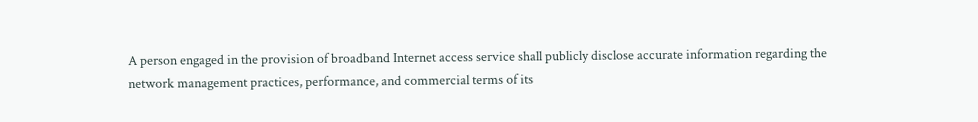A person engaged in the provision of broadband Internet access service shall publicly disclose accurate information regarding the network management practices, performance, and commercial terms of its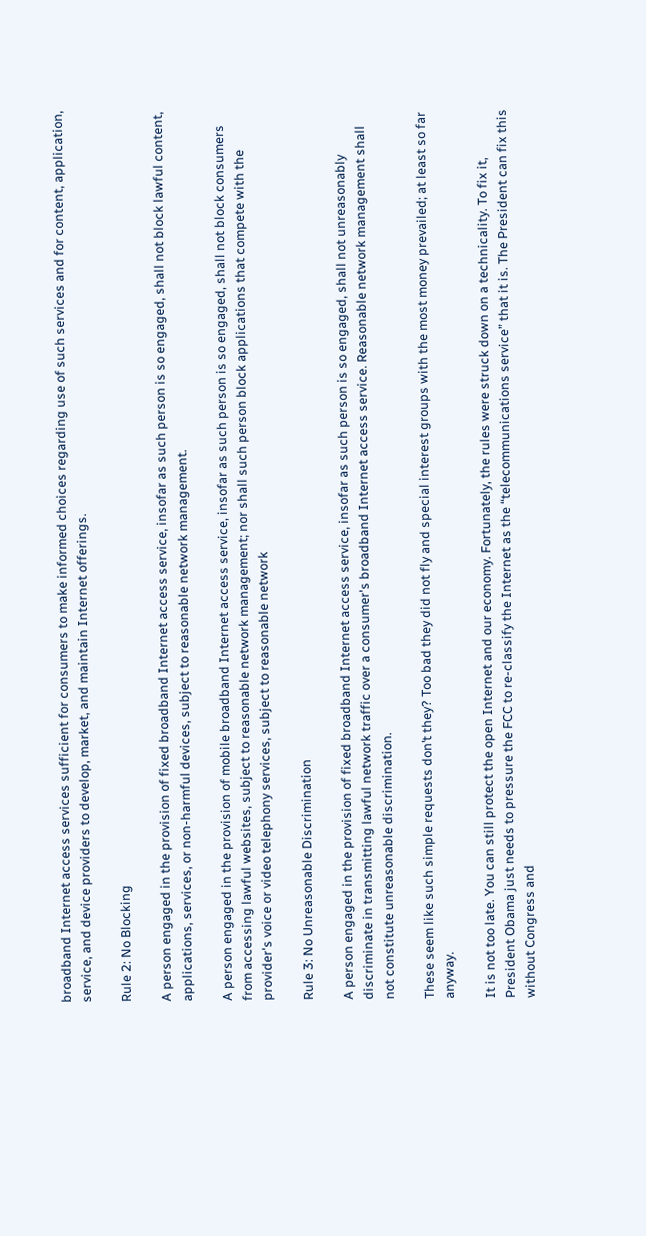broadband Internet access services sufficient for consumers to make informed choices regarding use of such services and for content, application, service, and device providers to develop, market, and maintain Internet offerings.

Rule 2: No Blocking

A person engaged in the provision of fixed broadband Internet access service, insofar as such person is so engaged, shall not block lawful content, applications, services, or non-harmful devices, subject to reasonable network management.

A person engaged in the provision of mobile broadband Internet access service, insofar as such person is so engaged, shall not block consumers from accessing lawful websites, subject to reasonable network management; nor shall such person block applications that compete with the provider's voice or video telephony services, subject to reasonable network

Rule 3: No Unreasonable Discrimination

A person engaged in the provision of fixed broadband Internet access service, insofar as such person is so engaged, shall not unreasonably discriminate in transmitting lawful network traffic over a consumer's broadband Internet access service. Reasonable network management shall not constitute unreasonable discrimination.

These seem like such simple requests don’t they? Too bad they did not fly and special interest groups with the most money prevailed; at least so far anyway.

It is not too late. You can still protect the open Internet and our economy. Fortunately, the rules were struck down on a technicality. To fix it, President Obama just needs to pressure the FCC to re-classify the Internet as the “telecommunications service” that it is. The President can fix this without Congress and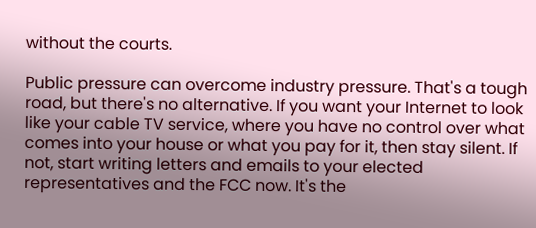without the courts.

Public pressure can overcome industry pressure. That's a tough road, but there's no alternative. If you want your Internet to look like your cable TV service, where you have no control over what comes into your house or what you pay for it, then stay silent. If not, start writing letters and emails to your elected representatives and the FCC now. It's the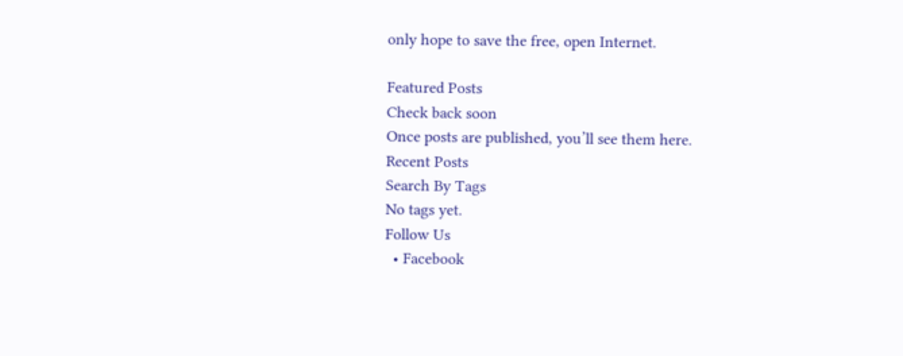only hope to save the free, open Internet.

Featured Posts
Check back soon
Once posts are published, you’ll see them here.
Recent Posts
Search By Tags
No tags yet.
Follow Us
  • Facebook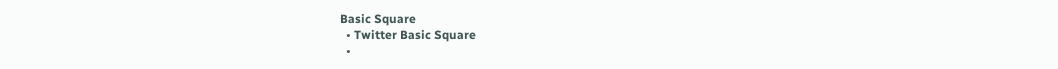Basic Square
  • Twitter Basic Square
  •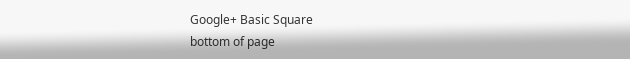Google+ Basic Square
bottom of page